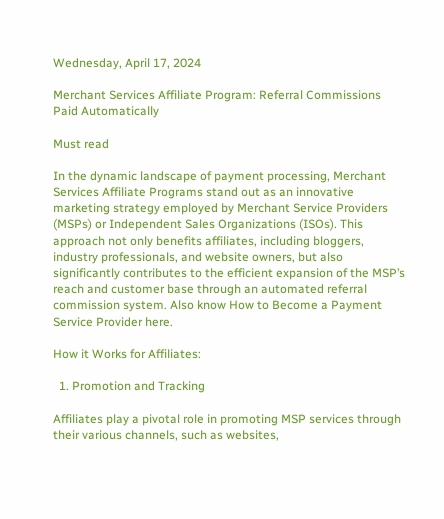Wednesday, April 17, 2024

Merchant Services Affiliate Program: Referral Commissions Paid Automatically

Must read

In the dynamic landscape of payment processing, Merchant Services Affiliate Programs stand out as an innovative marketing strategy employed by Merchant Service Providers (MSPs) or Independent Sales Organizations (ISOs). This approach not only benefits affiliates, including bloggers, industry professionals, and website owners, but also significantly contributes to the efficient expansion of the MSP’s reach and customer base through an automated referral commission system. Also know How to Become a Payment Service Provider here.

How it Works for Affiliates:

  1. Promotion and Tracking

Affiliates play a pivotal role in promoting MSP services through their various channels, such as websites,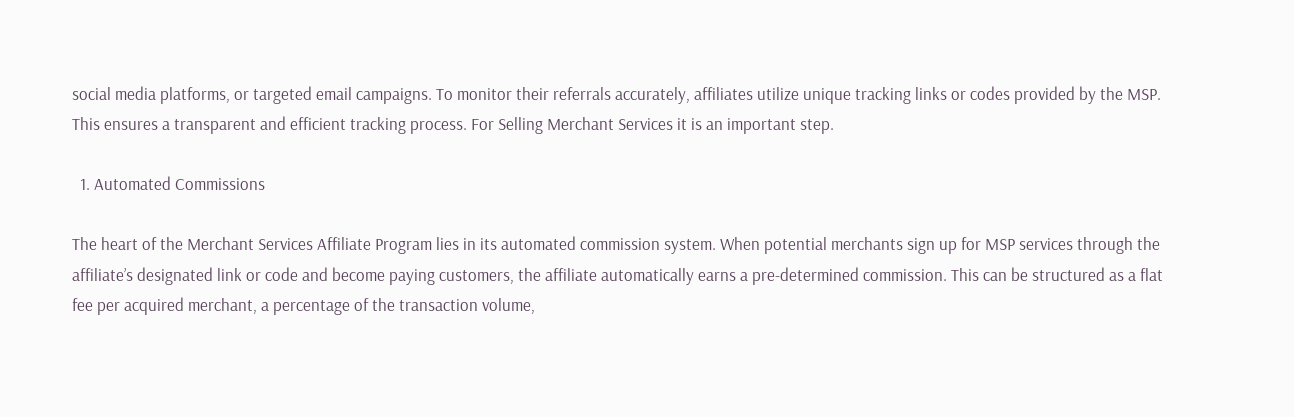social media platforms, or targeted email campaigns. To monitor their referrals accurately, affiliates utilize unique tracking links or codes provided by the MSP. This ensures a transparent and efficient tracking process. For Selling Merchant Services it is an important step.

  1. Automated Commissions

The heart of the Merchant Services Affiliate Program lies in its automated commission system. When potential merchants sign up for MSP services through the affiliate’s designated link or code and become paying customers, the affiliate automatically earns a pre-determined commission. This can be structured as a flat fee per acquired merchant, a percentage of the transaction volume,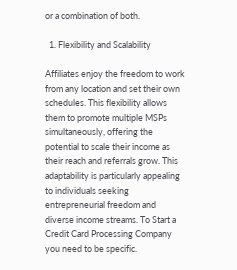or a combination of both.

  1. Flexibility and Scalability

Affiliates enjoy the freedom to work from any location and set their own schedules. This flexibility allows them to promote multiple MSPs simultaneously, offering the potential to scale their income as their reach and referrals grow. This adaptability is particularly appealing to individuals seeking entrepreneurial freedom and diverse income streams. To Start a Credit Card Processing Company you need to be specific.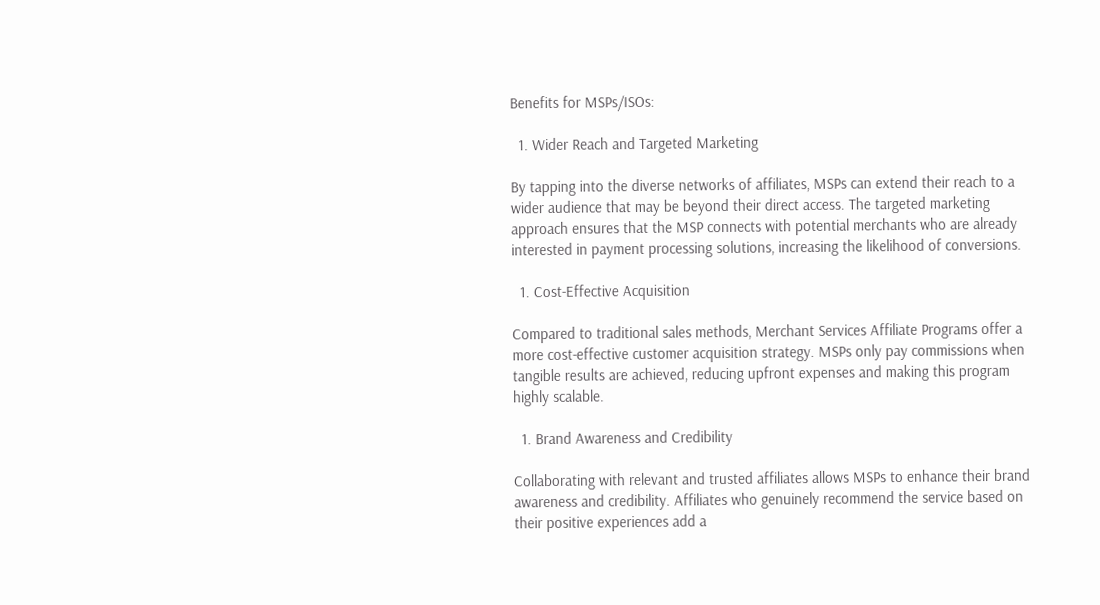Benefits for MSPs/ISOs:

  1. Wider Reach and Targeted Marketing

By tapping into the diverse networks of affiliates, MSPs can extend their reach to a wider audience that may be beyond their direct access. The targeted marketing approach ensures that the MSP connects with potential merchants who are already interested in payment processing solutions, increasing the likelihood of conversions.

  1. Cost-Effective Acquisition

Compared to traditional sales methods, Merchant Services Affiliate Programs offer a more cost-effective customer acquisition strategy. MSPs only pay commissions when tangible results are achieved, reducing upfront expenses and making this program highly scalable.

  1. Brand Awareness and Credibility

Collaborating with relevant and trusted affiliates allows MSPs to enhance their brand awareness and credibility. Affiliates who genuinely recommend the service based on their positive experiences add a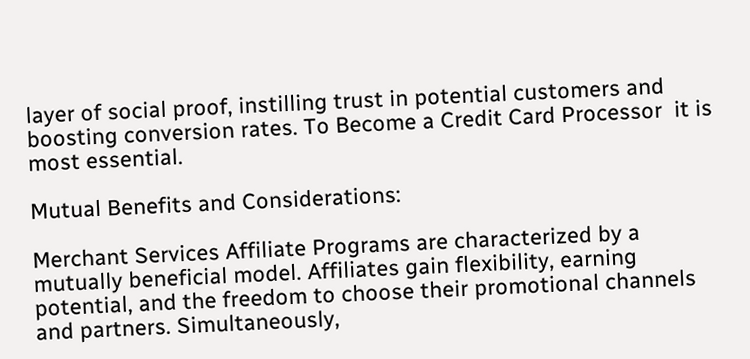layer of social proof, instilling trust in potential customers and boosting conversion rates. To Become a Credit Card Processor  it is most essential.

Mutual Benefits and Considerations:

Merchant Services Affiliate Programs are characterized by a mutually beneficial model. Affiliates gain flexibility, earning potential, and the freedom to choose their promotional channels and partners. Simultaneously,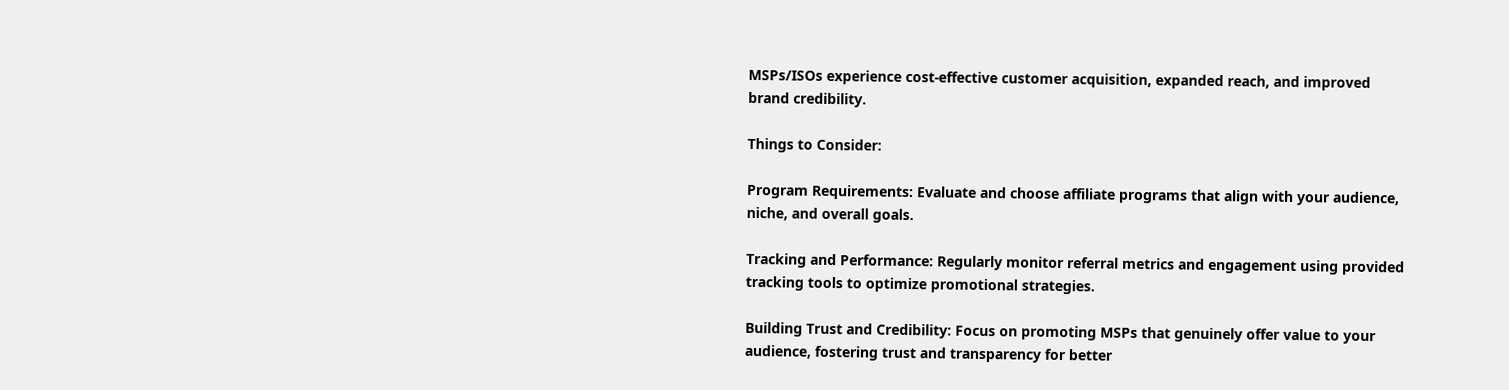MSPs/ISOs experience cost-effective customer acquisition, expanded reach, and improved brand credibility.

Things to Consider:

Program Requirements: Evaluate and choose affiliate programs that align with your audience, niche, and overall goals.

Tracking and Performance: Regularly monitor referral metrics and engagement using provided tracking tools to optimize promotional strategies.

Building Trust and Credibility: Focus on promoting MSPs that genuinely offer value to your audience, fostering trust and transparency for better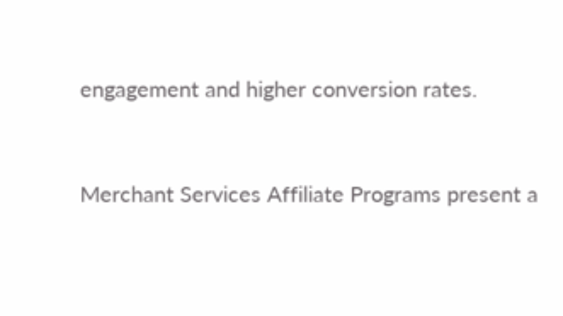engagement and higher conversion rates.


Merchant Services Affiliate Programs present a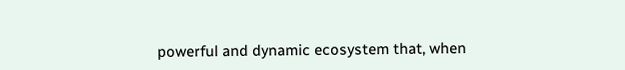powerful and dynamic ecosystem that, when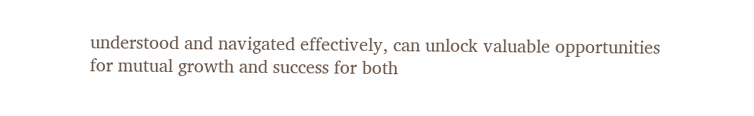understood and navigated effectively, can unlock valuable opportunities for mutual growth and success for both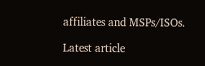affiliates and MSPs/ISOs.

Latest article